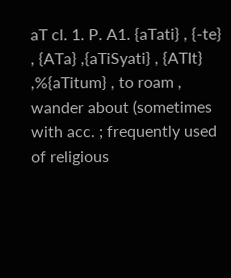aT cl. 1. P. A1. {aTati} , {-te} , {ATa} ,{aTiSyati} , {ATIt} ,%{aTitum} , to roam , wander about (sometimes with acc. ; frequently used of religious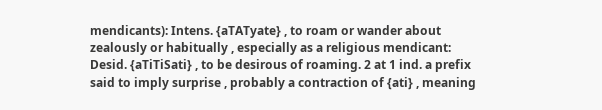mendicants): Intens. {aTATyate} , to roam or wander about zealously or habitually , especially as a religious mendicant: Desid. {aTiTiSati} , to be desirous of roaming. 2 at 1 ind. a prefix said to imply surprise , probably a contraction of {ati} , meaning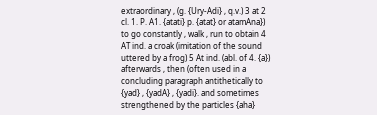extraordinary , (g. {Ury-Adi} , q.v.) 3 at 2 cl. 1. P. A1. {atati} p. {atat} or atamAna}) to go constantly , walk , run to obtain 4 AT ind. a croak (imitation of the sound uttered by a frog) 5 At ind. (abl. of 4. {a}) afterwards , then (often used in a concluding paragraph antithetically to {yad} , {yadA} , {yadi}. and sometimes strengthened by the particles {aha}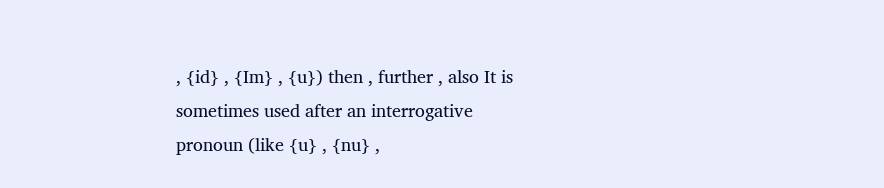, {id} , {Im} , {u}) then , further , also It is sometimes used after an interrogative pronoun (like {u} , {nu} ,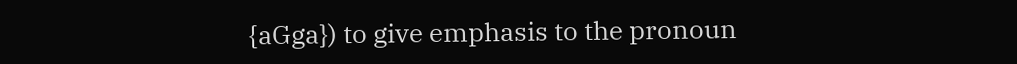{aGga}) to give emphasis to the pronoun